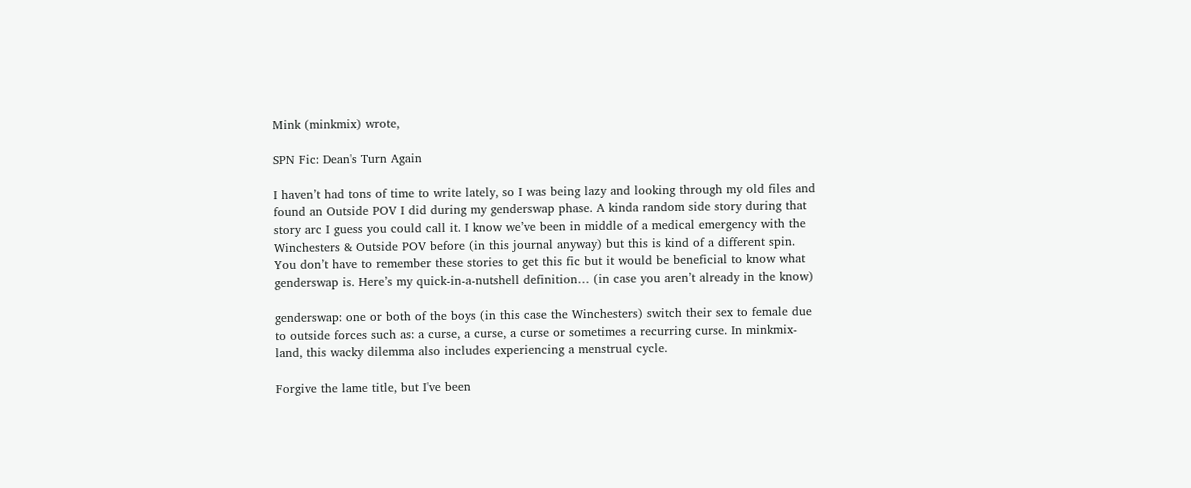Mink (minkmix) wrote,

SPN Fic: Dean's Turn Again

I haven’t had tons of time to write lately, so I was being lazy and looking through my old files and found an Outside POV I did during my genderswap phase. A kinda random side story during that story arc I guess you could call it. I know we’ve been in middle of a medical emergency with the Winchesters & Outside POV before (in this journal anyway) but this is kind of a different spin. You don’t have to remember these stories to get this fic but it would be beneficial to know what genderswap is. Here’s my quick-in-a-nutshell definition… (in case you aren’t already in the know)

genderswap: one or both of the boys (in this case the Winchesters) switch their sex to female due to outside forces such as: a curse, a curse, a curse or sometimes a recurring curse. In minkmix-land, this wacky dilemma also includes experiencing a menstrual cycle.

Forgive the lame title, but I've been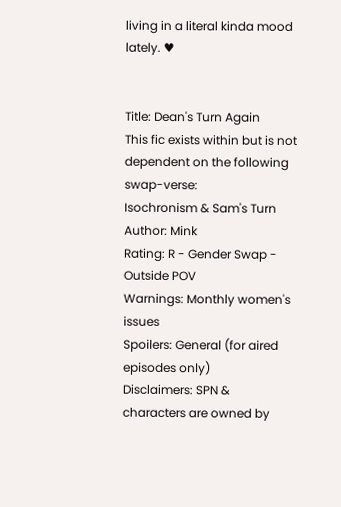living in a literal kinda mood lately. ♥


Title: Dean's Turn Again
This fic exists within but is not dependent on the following swap-verse:
Isochronism & Sam's Turn
Author: Mink
Rating: R - Gender Swap - Outside POV
Warnings: Monthly women's issues
Spoilers: General (for aired episodes only)
Disclaimers: SPN & characters are owned by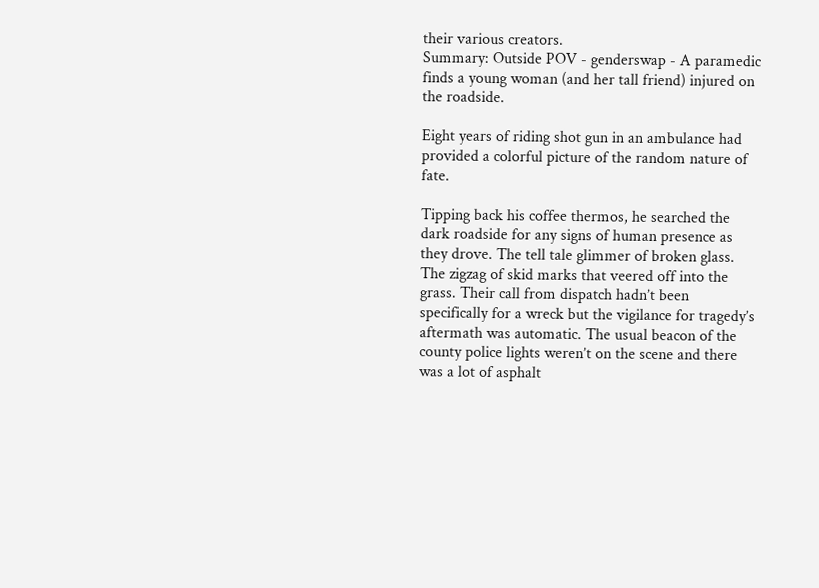their various creators.
Summary: Outside POV - genderswap - A paramedic finds a young woman (and her tall friend) injured on the roadside.

Eight years of riding shot gun in an ambulance had provided a colorful picture of the random nature of fate.

Tipping back his coffee thermos, he searched the dark roadside for any signs of human presence as they drove. The tell tale glimmer of broken glass. The zigzag of skid marks that veered off into the grass. Their call from dispatch hadn’t been specifically for a wreck but the vigilance for tragedy’s aftermath was automatic. The usual beacon of the county police lights weren’t on the scene and there was a lot of asphalt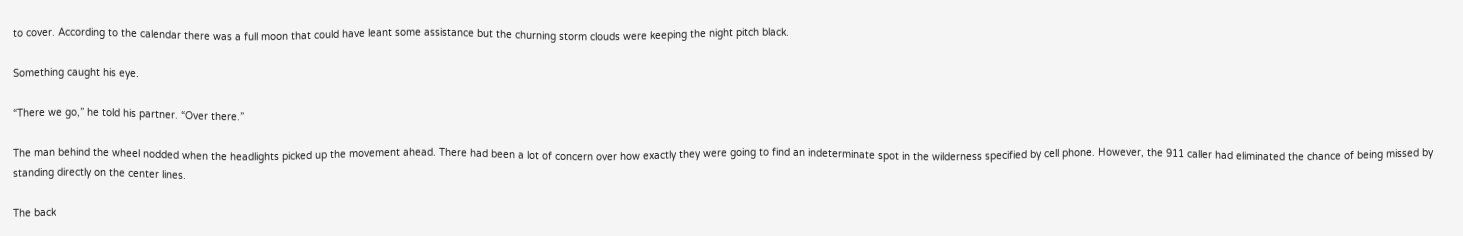to cover. According to the calendar there was a full moon that could have leant some assistance but the churning storm clouds were keeping the night pitch black.

Something caught his eye.

“There we go,” he told his partner. “Over there.”

The man behind the wheel nodded when the headlights picked up the movement ahead. There had been a lot of concern over how exactly they were going to find an indeterminate spot in the wilderness specified by cell phone. However, the 911 caller had eliminated the chance of being missed by standing directly on the center lines.

The back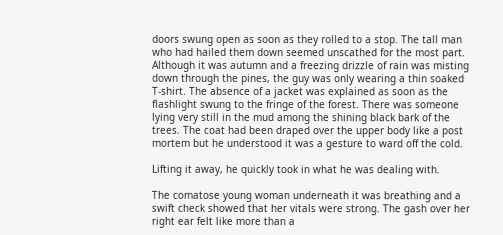doors swung open as soon as they rolled to a stop. The tall man who had hailed them down seemed unscathed for the most part. Although it was autumn and a freezing drizzle of rain was misting down through the pines, the guy was only wearing a thin soaked T-shirt. The absence of a jacket was explained as soon as the flashlight swung to the fringe of the forest. There was someone lying very still in the mud among the shining black bark of the trees. The coat had been draped over the upper body like a post mortem but he understood it was a gesture to ward off the cold.

Lifting it away, he quickly took in what he was dealing with.

The comatose young woman underneath it was breathing and a swift check showed that her vitals were strong. The gash over her right ear felt like more than a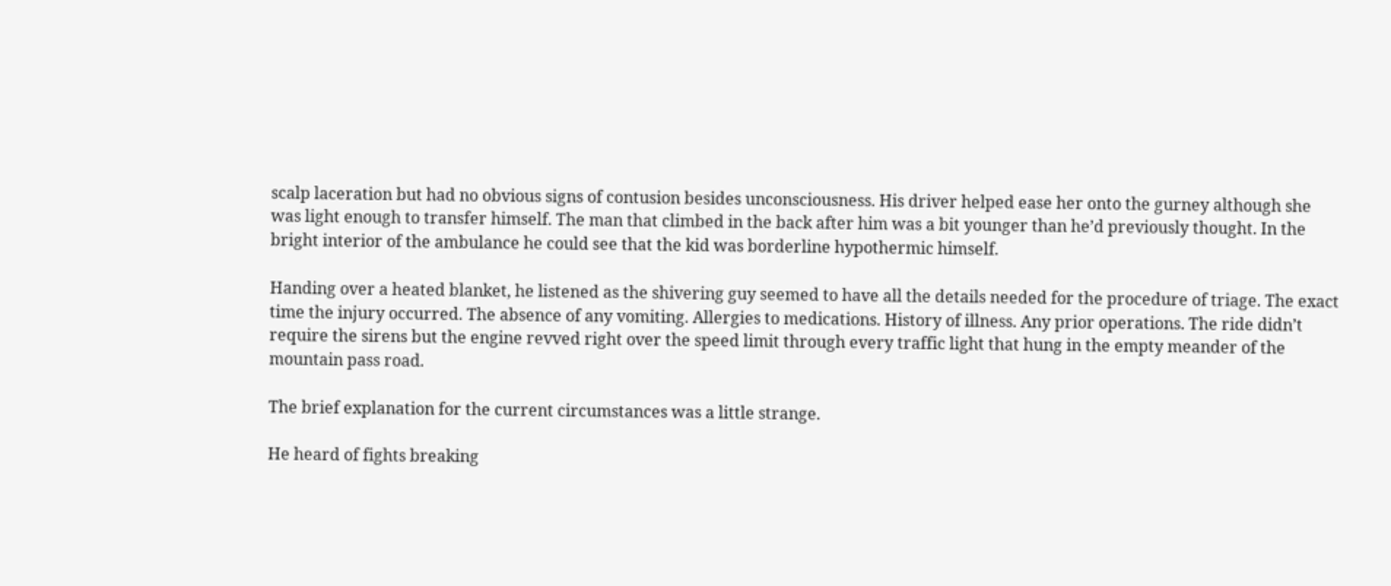scalp laceration but had no obvious signs of contusion besides unconsciousness. His driver helped ease her onto the gurney although she was light enough to transfer himself. The man that climbed in the back after him was a bit younger than he’d previously thought. In the bright interior of the ambulance he could see that the kid was borderline hypothermic himself.

Handing over a heated blanket, he listened as the shivering guy seemed to have all the details needed for the procedure of triage. The exact time the injury occurred. The absence of any vomiting. Allergies to medications. History of illness. Any prior operations. The ride didn’t require the sirens but the engine revved right over the speed limit through every traffic light that hung in the empty meander of the mountain pass road.

The brief explanation for the current circumstances was a little strange.

He heard of fights breaking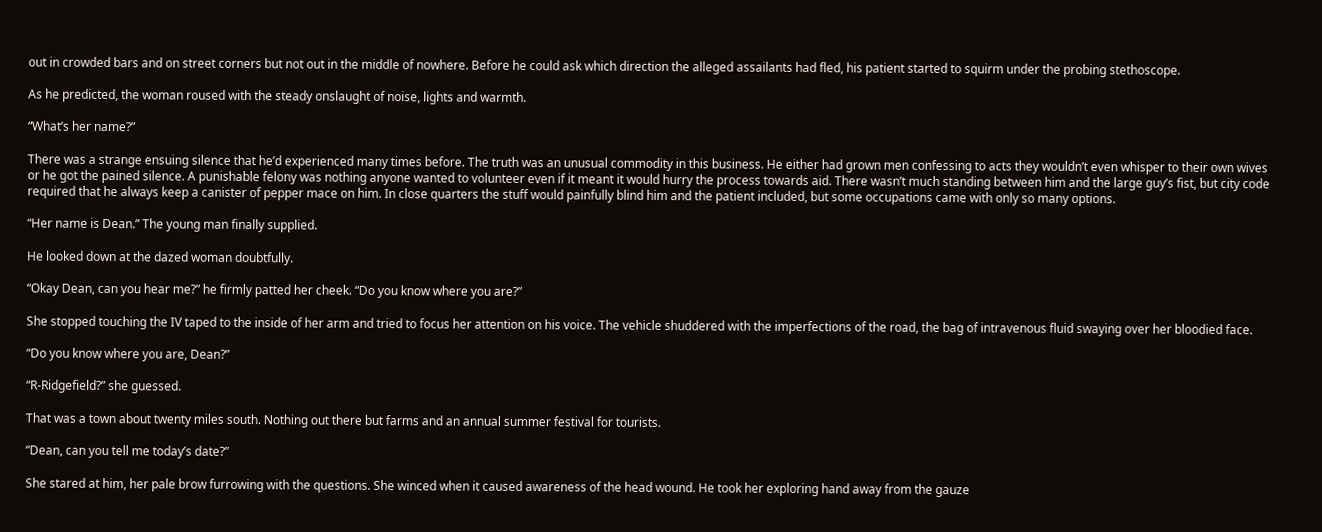out in crowded bars and on street corners but not out in the middle of nowhere. Before he could ask which direction the alleged assailants had fled, his patient started to squirm under the probing stethoscope.

As he predicted, the woman roused with the steady onslaught of noise, lights and warmth.

“What’s her name?”

There was a strange ensuing silence that he’d experienced many times before. The truth was an unusual commodity in this business. He either had grown men confessing to acts they wouldn’t even whisper to their own wives or he got the pained silence. A punishable felony was nothing anyone wanted to volunteer even if it meant it would hurry the process towards aid. There wasn’t much standing between him and the large guy’s fist, but city code required that he always keep a canister of pepper mace on him. In close quarters the stuff would painfully blind him and the patient included, but some occupations came with only so many options.

“Her name is Dean.” The young man finally supplied.

He looked down at the dazed woman doubtfully.

“Okay Dean, can you hear me?” he firmly patted her cheek. “Do you know where you are?”

She stopped touching the IV taped to the inside of her arm and tried to focus her attention on his voice. The vehicle shuddered with the imperfections of the road, the bag of intravenous fluid swaying over her bloodied face.

“Do you know where you are, Dean?”

“R-Ridgefield?” she guessed.

That was a town about twenty miles south. Nothing out there but farms and an annual summer festival for tourists.

“Dean, can you tell me today’s date?”

She stared at him, her pale brow furrowing with the questions. She winced when it caused awareness of the head wound. He took her exploring hand away from the gauze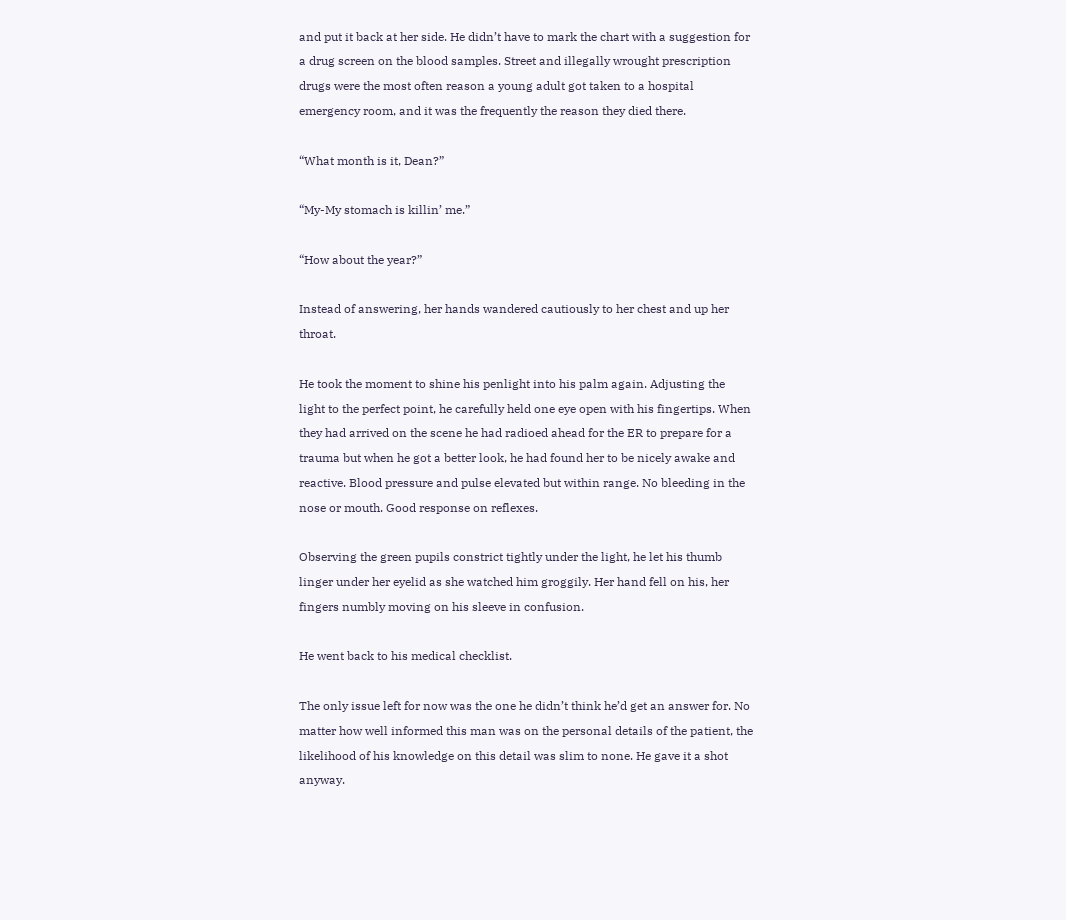and put it back at her side. He didn’t have to mark the chart with a suggestion for a drug screen on the blood samples. Street and illegally wrought prescription drugs were the most often reason a young adult got taken to a hospital emergency room, and it was the frequently the reason they died there.

“What month is it, Dean?”

“My-My stomach is killin’ me.”

“How about the year?”

Instead of answering, her hands wandered cautiously to her chest and up her throat.

He took the moment to shine his penlight into his palm again. Adjusting the light to the perfect point, he carefully held one eye open with his fingertips. When they had arrived on the scene he had radioed ahead for the ER to prepare for a trauma but when he got a better look, he had found her to be nicely awake and reactive. Blood pressure and pulse elevated but within range. No bleeding in the nose or mouth. Good response on reflexes.

Observing the green pupils constrict tightly under the light, he let his thumb linger under her eyelid as she watched him groggily. Her hand fell on his, her fingers numbly moving on his sleeve in confusion.

He went back to his medical checklist.

The only issue left for now was the one he didn’t think he’d get an answer for. No matter how well informed this man was on the personal details of the patient, the likelihood of his knowledge on this detail was slim to none. He gave it a shot anyway.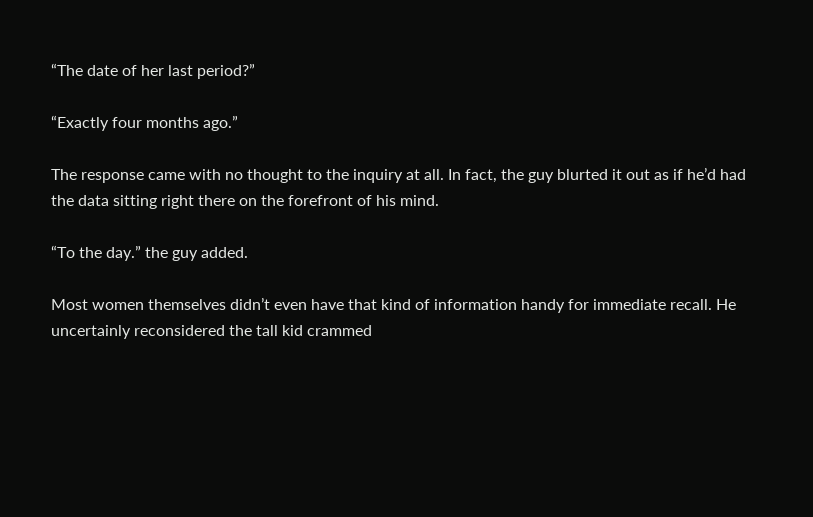“The date of her last period?”

“Exactly four months ago.”

The response came with no thought to the inquiry at all. In fact, the guy blurted it out as if he’d had the data sitting right there on the forefront of his mind.

“To the day.” the guy added.

Most women themselves didn’t even have that kind of information handy for immediate recall. He uncertainly reconsidered the tall kid crammed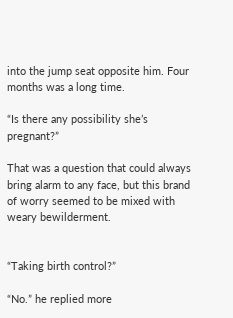into the jump seat opposite him. Four months was a long time.

“Is there any possibility she’s pregnant?”

That was a question that could always bring alarm to any face, but this brand of worry seemed to be mixed with weary bewilderment.


“Taking birth control?”

“No.” he replied more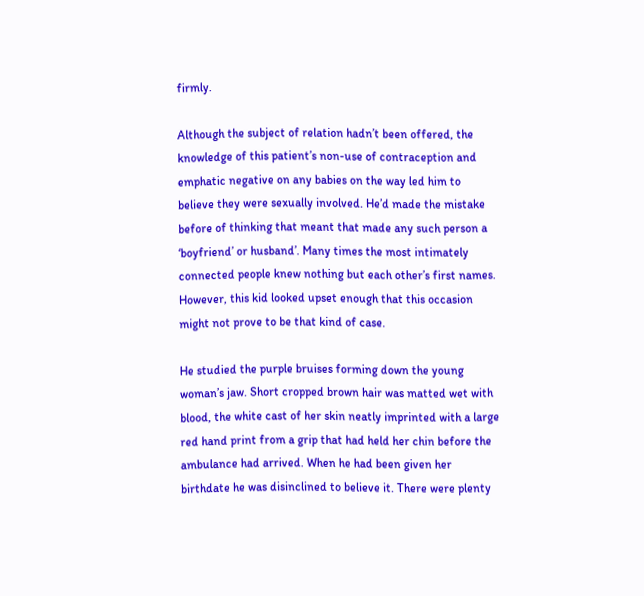firmly.

Although the subject of relation hadn’t been offered, the knowledge of this patient’s non-use of contraception and emphatic negative on any babies on the way led him to believe they were sexually involved. He’d made the mistake before of thinking that meant that made any such person a ‘boyfriend’ or husband’. Many times the most intimately connected people knew nothing but each other’s first names. However, this kid looked upset enough that this occasion might not prove to be that kind of case.

He studied the purple bruises forming down the young woman’s jaw. Short cropped brown hair was matted wet with blood, the white cast of her skin neatly imprinted with a large red hand print from a grip that had held her chin before the ambulance had arrived. When he had been given her birthdate he was disinclined to believe it. There were plenty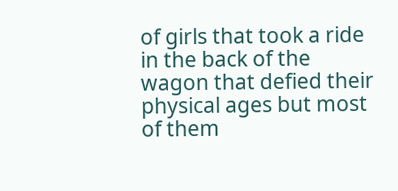of girls that took a ride in the back of the wagon that defied their physical ages but most of them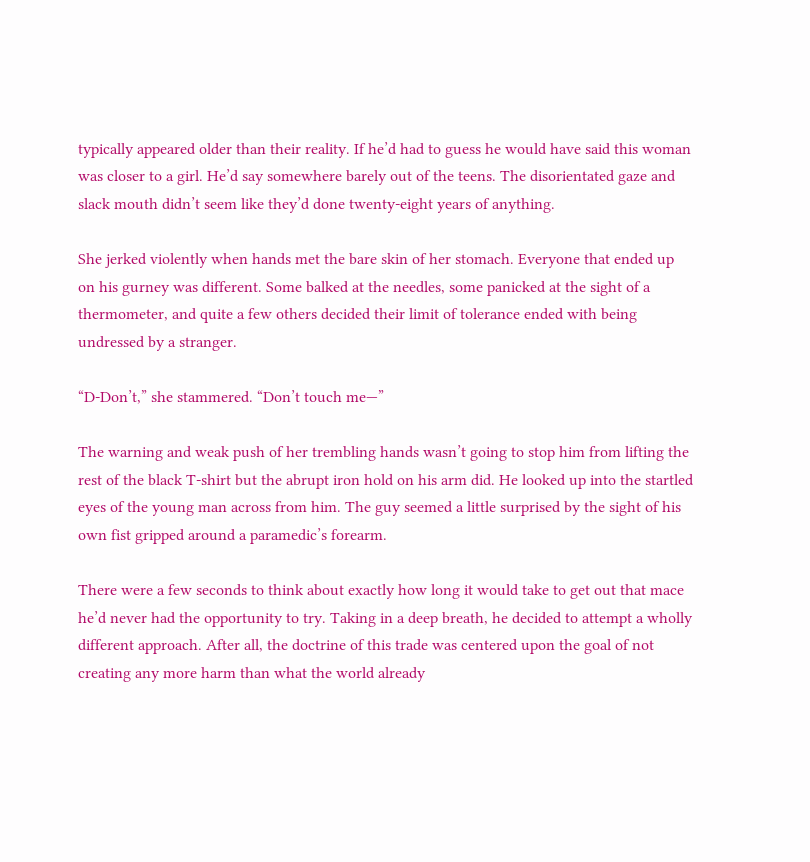typically appeared older than their reality. If he’d had to guess he would have said this woman was closer to a girl. He’d say somewhere barely out of the teens. The disorientated gaze and slack mouth didn’t seem like they’d done twenty-eight years of anything.

She jerked violently when hands met the bare skin of her stomach. Everyone that ended up on his gurney was different. Some balked at the needles, some panicked at the sight of a thermometer, and quite a few others decided their limit of tolerance ended with being undressed by a stranger.

“D-Don’t,” she stammered. “Don’t touch me—”

The warning and weak push of her trembling hands wasn’t going to stop him from lifting the rest of the black T-shirt but the abrupt iron hold on his arm did. He looked up into the startled eyes of the young man across from him. The guy seemed a little surprised by the sight of his own fist gripped around a paramedic’s forearm.

There were a few seconds to think about exactly how long it would take to get out that mace he’d never had the opportunity to try. Taking in a deep breath, he decided to attempt a wholly different approach. After all, the doctrine of this trade was centered upon the goal of not creating any more harm than what the world already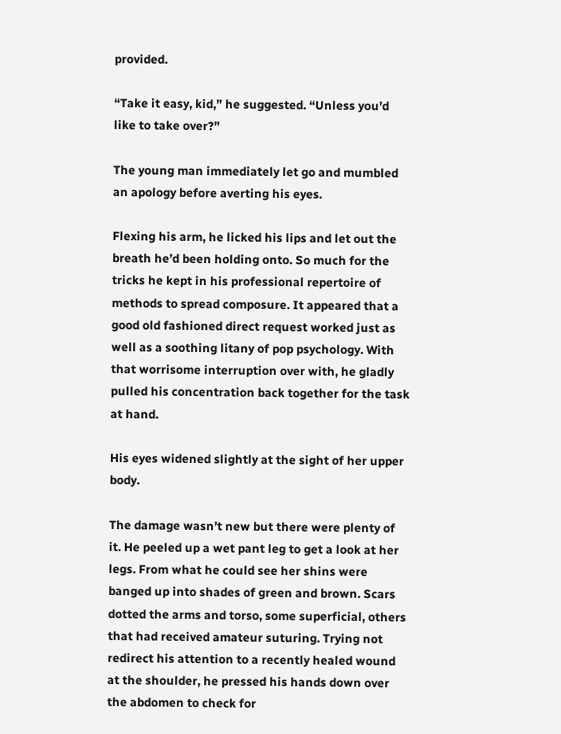provided.

“Take it easy, kid,” he suggested. “Unless you’d like to take over?”

The young man immediately let go and mumbled an apology before averting his eyes.

Flexing his arm, he licked his lips and let out the breath he’d been holding onto. So much for the tricks he kept in his professional repertoire of methods to spread composure. It appeared that a good old fashioned direct request worked just as well as a soothing litany of pop psychology. With that worrisome interruption over with, he gladly pulled his concentration back together for the task at hand.

His eyes widened slightly at the sight of her upper body.

The damage wasn’t new but there were plenty of it. He peeled up a wet pant leg to get a look at her legs. From what he could see her shins were banged up into shades of green and brown. Scars dotted the arms and torso, some superficial, others that had received amateur suturing. Trying not redirect his attention to a recently healed wound at the shoulder, he pressed his hands down over the abdomen to check for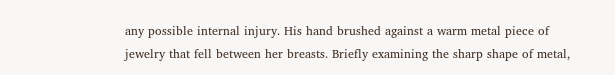any possible internal injury. His hand brushed against a warm metal piece of jewelry that fell between her breasts. Briefly examining the sharp shape of metal,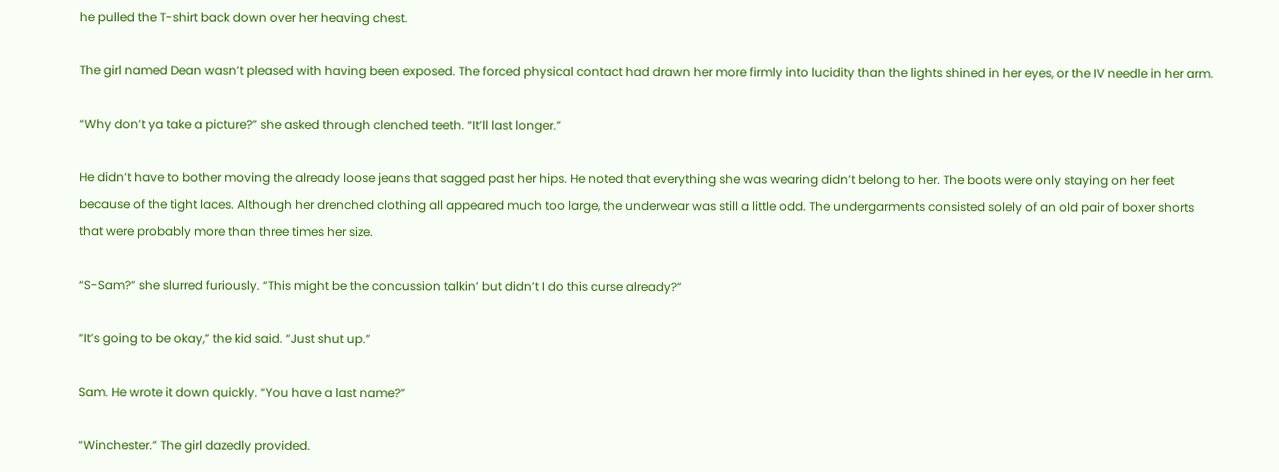he pulled the T-shirt back down over her heaving chest.

The girl named Dean wasn’t pleased with having been exposed. The forced physical contact had drawn her more firmly into lucidity than the lights shined in her eyes, or the IV needle in her arm.

“Why don’t ya take a picture?” she asked through clenched teeth. “It’ll last longer.”

He didn’t have to bother moving the already loose jeans that sagged past her hips. He noted that everything she was wearing didn’t belong to her. The boots were only staying on her feet because of the tight laces. Although her drenched clothing all appeared much too large, the underwear was still a little odd. The undergarments consisted solely of an old pair of boxer shorts that were probably more than three times her size.

“S-Sam?” she slurred furiously. “This might be the concussion talkin’ but didn’t I do this curse already?”

“It’s going to be okay,” the kid said. “Just shut up.”

Sam. He wrote it down quickly. “You have a last name?”

“Winchester.” The girl dazedly provided.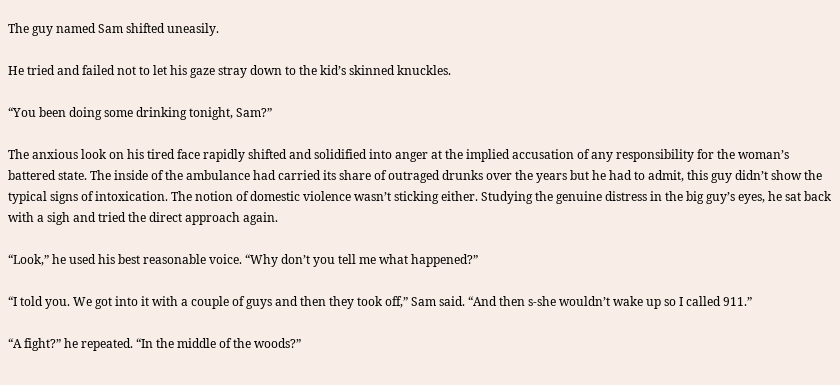The guy named Sam shifted uneasily.

He tried and failed not to let his gaze stray down to the kid’s skinned knuckles.

“You been doing some drinking tonight, Sam?”

The anxious look on his tired face rapidly shifted and solidified into anger at the implied accusation of any responsibility for the woman’s battered state. The inside of the ambulance had carried its share of outraged drunks over the years but he had to admit, this guy didn’t show the typical signs of intoxication. The notion of domestic violence wasn’t sticking either. Studying the genuine distress in the big guy’s eyes, he sat back with a sigh and tried the direct approach again.

“Look,” he used his best reasonable voice. “Why don’t you tell me what happened?”

“I told you. We got into it with a couple of guys and then they took off,” Sam said. “And then s-she wouldn’t wake up so I called 911.”

“A fight?” he repeated. “In the middle of the woods?”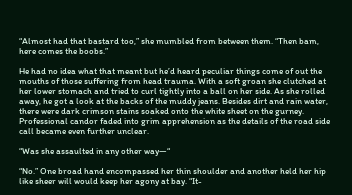“Almost had that bastard too,” she mumbled from between them. “Then bam, here comes the boobs.”

He had no idea what that meant but he’d heard peculiar things come of out the mouths of those suffering from head trauma. With a soft groan she clutched at her lower stomach and tried to curl tightly into a ball on her side. As she rolled away, he got a look at the backs of the muddy jeans. Besides dirt and rain water, there were dark crimson stains soaked onto the white sheet on the gurney. Professional candor faded into grim apprehension as the details of the road side call became even further unclear.

“Was she assaulted in any other way—“

“No.” One broad hand encompassed her thin shoulder and another held her hip like sheer will would keep her agony at bay. “It-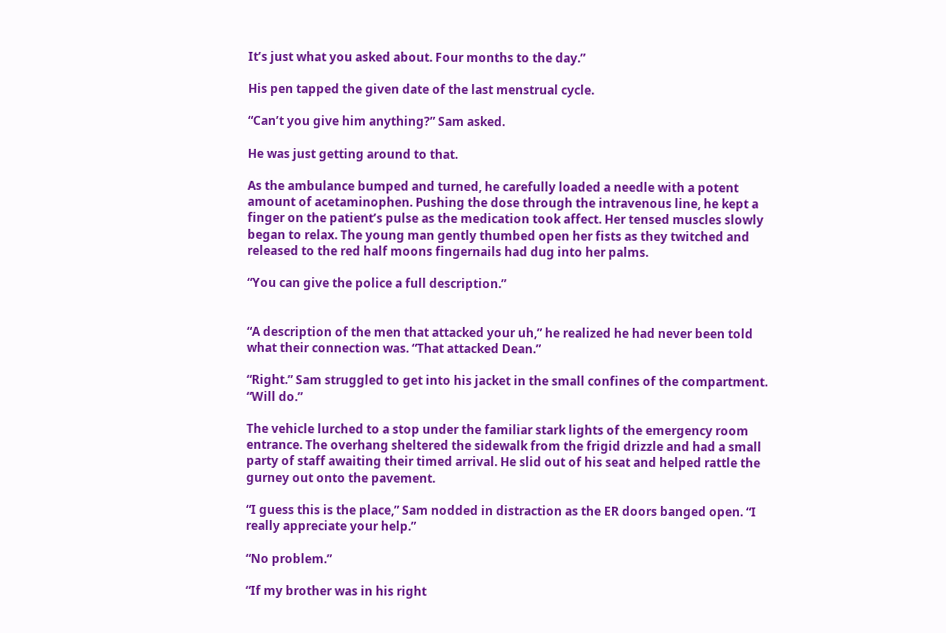It’s just what you asked about. Four months to the day.”

His pen tapped the given date of the last menstrual cycle.

“Can’t you give him anything?” Sam asked.

He was just getting around to that.

As the ambulance bumped and turned, he carefully loaded a needle with a potent amount of acetaminophen. Pushing the dose through the intravenous line, he kept a finger on the patient’s pulse as the medication took affect. Her tensed muscles slowly began to relax. The young man gently thumbed open her fists as they twitched and released to the red half moons fingernails had dug into her palms.

“You can give the police a full description.”


“A description of the men that attacked your uh,” he realized he had never been told what their connection was. “That attacked Dean.”

“Right.” Sam struggled to get into his jacket in the small confines of the compartment. “Will do.”

The vehicle lurched to a stop under the familiar stark lights of the emergency room entrance. The overhang sheltered the sidewalk from the frigid drizzle and had a small party of staff awaiting their timed arrival. He slid out of his seat and helped rattle the gurney out onto the pavement.

“I guess this is the place,” Sam nodded in distraction as the ER doors banged open. “I really appreciate your help.”

“No problem.”

“If my brother was in his right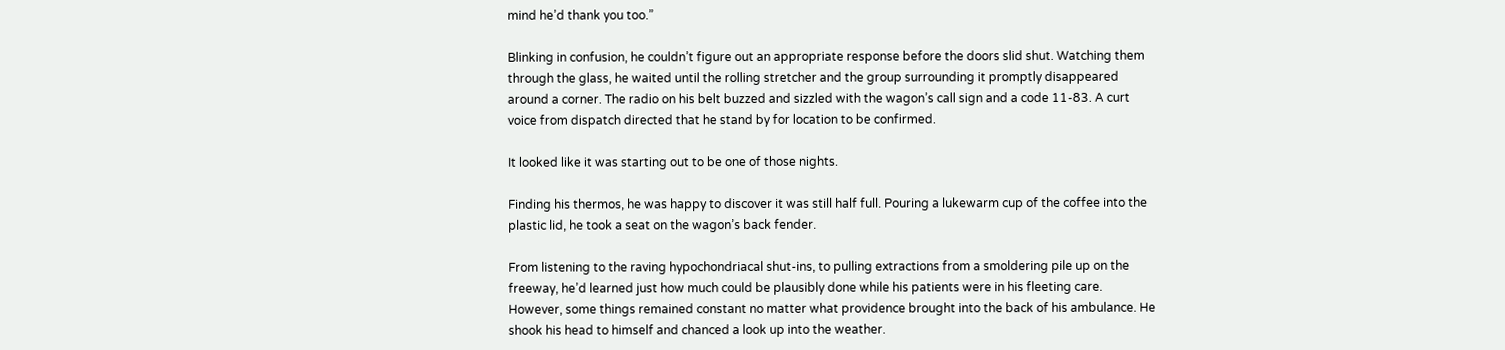mind he’d thank you too.”

Blinking in confusion, he couldn’t figure out an appropriate response before the doors slid shut. Watching them through the glass, he waited until the rolling stretcher and the group surrounding it promptly disappeared around a corner. The radio on his belt buzzed and sizzled with the wagon’s call sign and a code 11-83. A curt voice from dispatch directed that he stand by for location to be confirmed.

It looked like it was starting out to be one of those nights.

Finding his thermos, he was happy to discover it was still half full. Pouring a lukewarm cup of the coffee into the plastic lid, he took a seat on the wagon’s back fender.

From listening to the raving hypochondriacal shut-ins, to pulling extractions from a smoldering pile up on the freeway, he’d learned just how much could be plausibly done while his patients were in his fleeting care. However, some things remained constant no matter what providence brought into the back of his ambulance. He shook his head to himself and chanced a look up into the weather.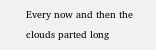Every now and then the clouds parted long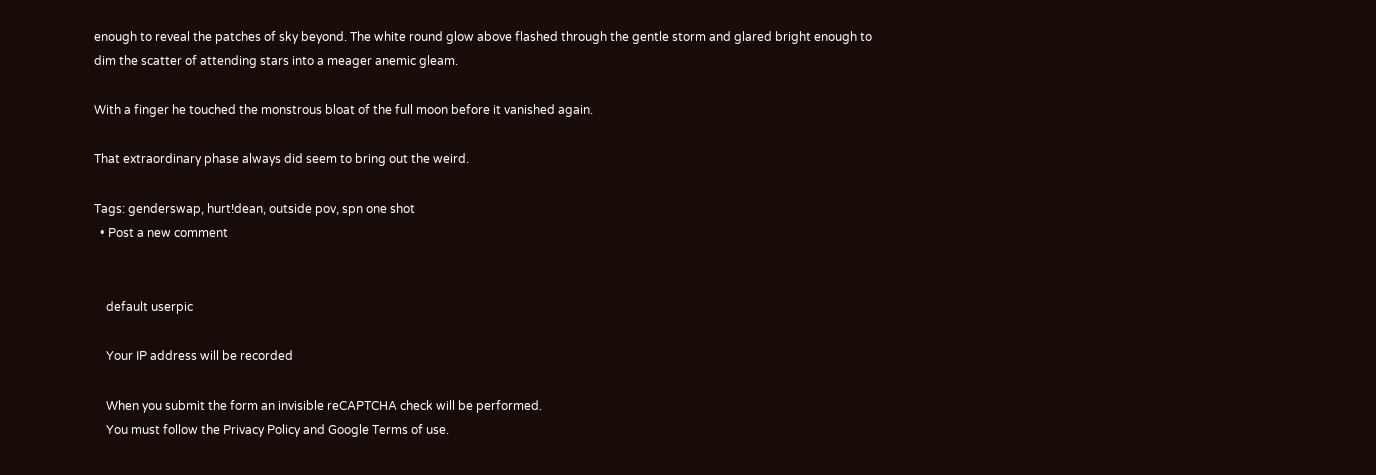enough to reveal the patches of sky beyond. The white round glow above flashed through the gentle storm and glared bright enough to dim the scatter of attending stars into a meager anemic gleam.

With a finger he touched the monstrous bloat of the full moon before it vanished again.

That extraordinary phase always did seem to bring out the weird.

Tags: genderswap, hurt!dean, outside pov, spn one shot
  • Post a new comment


    default userpic

    Your IP address will be recorded

    When you submit the form an invisible reCAPTCHA check will be performed.
    You must follow the Privacy Policy and Google Terms of use.